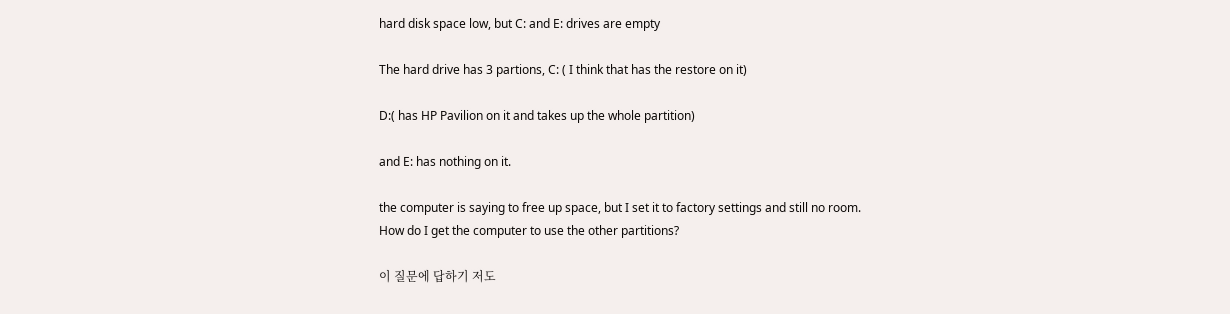hard disk space low, but C: and E: drives are empty

The hard drive has 3 partions, C: ( I think that has the restore on it)

D:( has HP Pavilion on it and takes up the whole partition)

and E: has nothing on it.

the computer is saying to free up space, but I set it to factory settings and still no room. How do I get the computer to use the other partitions?

이 질문에 답하기 저도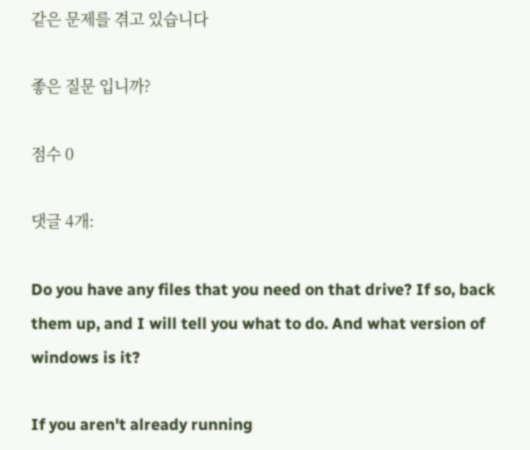같은 문제를 겪고 있습니다

좋은 질문 입니까?

점수 0

댓글 4개:

Do you have any files that you need on that drive? If so, back them up, and I will tell you what to do. And what version of windows is it?

If you aren't already running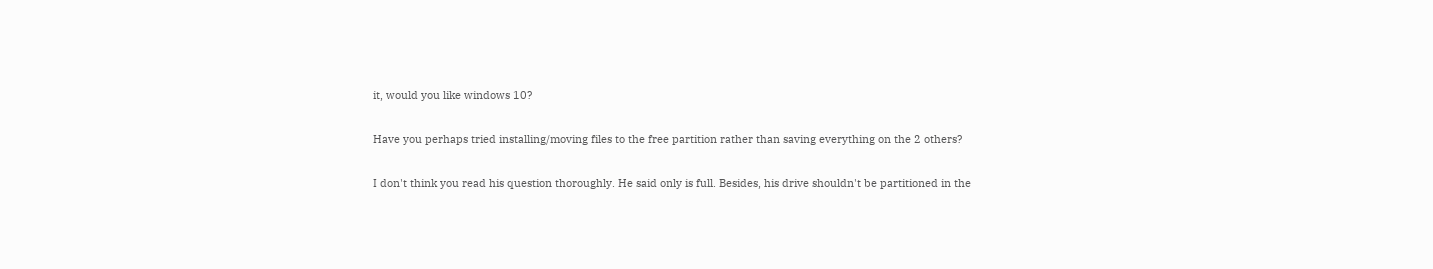it, would you like windows 10?

Have you perhaps tried installing/moving files to the free partition rather than saving everything on the 2 others?

I don't think you read his question thoroughly. He said only is full. Besides, his drive shouldn't be partitioned in the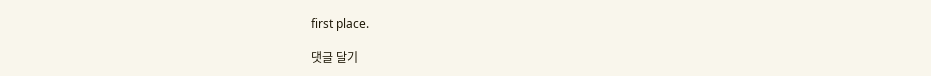first place.

댓글 달기